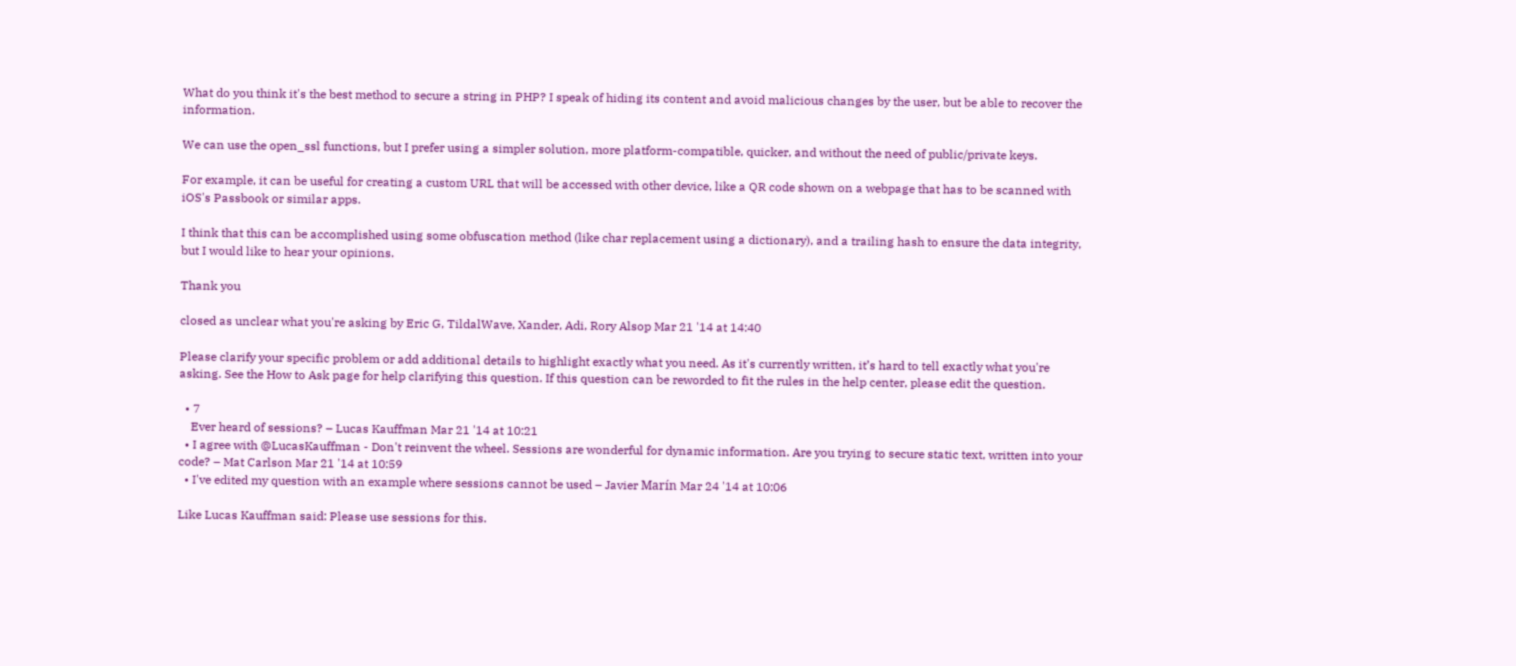What do you think it's the best method to secure a string in PHP? I speak of hiding its content and avoid malicious changes by the user, but be able to recover the information.

We can use the open_ssl functions, but I prefer using a simpler solution, more platform-compatible, quicker, and without the need of public/private keys.

For example, it can be useful for creating a custom URL that will be accessed with other device, like a QR code shown on a webpage that has to be scanned with iOS's Passbook or similar apps.

I think that this can be accomplished using some obfuscation method (like char replacement using a dictionary), and a trailing hash to ensure the data integrity, but I would like to hear your opinions.

Thank you

closed as unclear what you're asking by Eric G, TildalWave, Xander, Adi, Rory Alsop Mar 21 '14 at 14:40

Please clarify your specific problem or add additional details to highlight exactly what you need. As it's currently written, it’s hard to tell exactly what you're asking. See the How to Ask page for help clarifying this question. If this question can be reworded to fit the rules in the help center, please edit the question.

  • 7
    Ever heard of sessions? – Lucas Kauffman Mar 21 '14 at 10:21
  • I agree with @LucasKauffman - Don't reinvent the wheel. Sessions are wonderful for dynamic information. Are you trying to secure static text, written into your code? – Mat Carlson Mar 21 '14 at 10:59
  • I've edited my question with an example where sessions cannot be used – Javier Marín Mar 24 '14 at 10:06

Like Lucas Kauffman said: Please use sessions for this.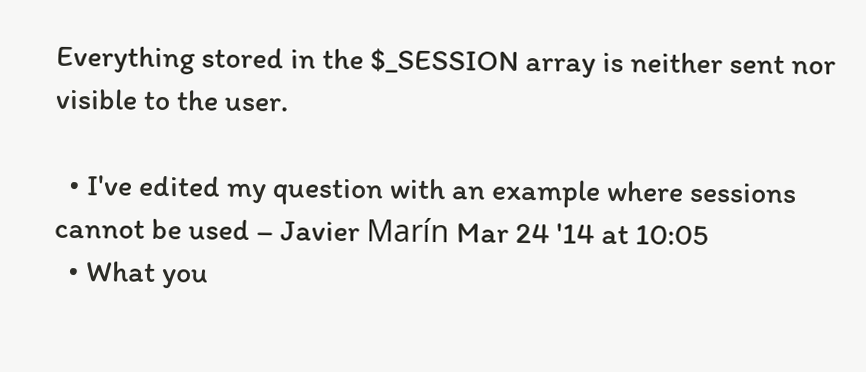Everything stored in the $_SESSION array is neither sent nor visible to the user.

  • I've edited my question with an example where sessions cannot be used – Javier Marín Mar 24 '14 at 10:05
  • What you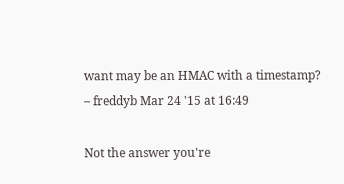want may be an HMAC with a timestamp? – freddyb Mar 24 '15 at 16:49

Not the answer you're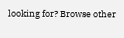looking for? Browse other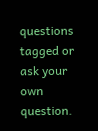questions tagged or ask your own question.